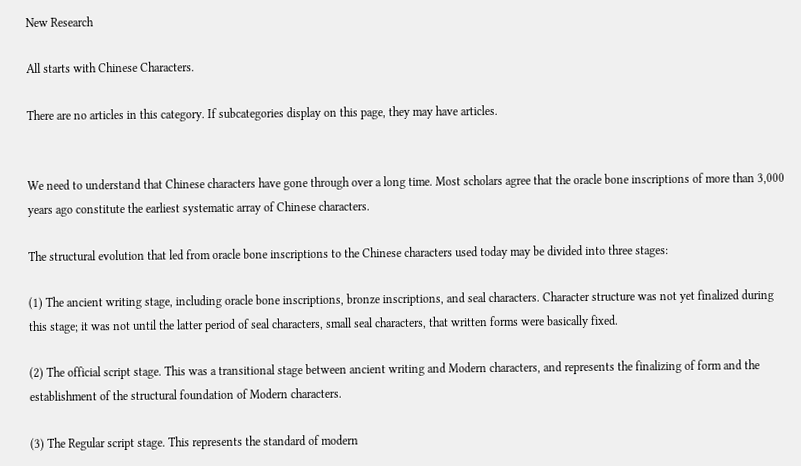New Research

All starts with Chinese Characters.

There are no articles in this category. If subcategories display on this page, they may have articles.


We need to understand that Chinese characters have gone through over a long time. Most scholars agree that the oracle bone inscriptions of more than 3,000 years ago constitute the earliest systematic array of Chinese characters.

The structural evolution that led from oracle bone inscriptions to the Chinese characters used today may be divided into three stages:

(1) The ancient writing stage, including oracle bone inscriptions, bronze inscriptions, and seal characters. Character structure was not yet finalized during this stage; it was not until the latter period of seal characters, small seal characters, that written forms were basically fixed.

(2) The official script stage. This was a transitional stage between ancient writing and Modern characters, and represents the finalizing of form and the establishment of the structural foundation of Modern characters.

(3) The Regular script stage. This represents the standard of modern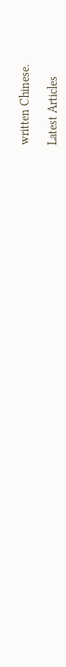written Chinese.

Latest Articles